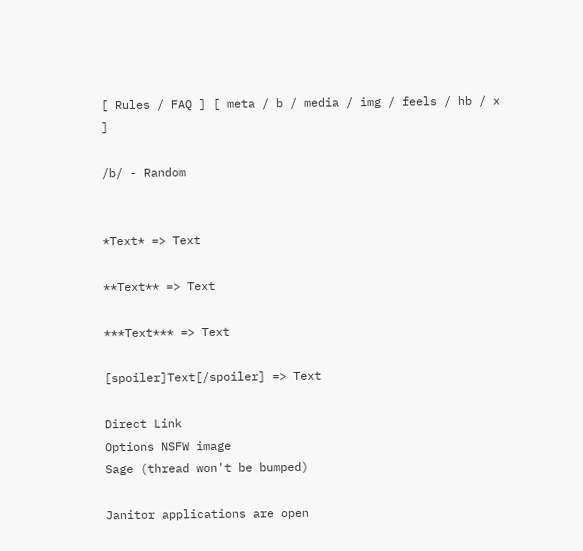[ Rules / FAQ ] [ meta / b / media / img / feels / hb / x ]

/b/ - Random


*Text* => Text

**Text** => Text

***Text*** => Text

[spoiler]Text[/spoiler] => Text

Direct Link
Options NSFW image
Sage (thread won't be bumped)

Janitor applications are open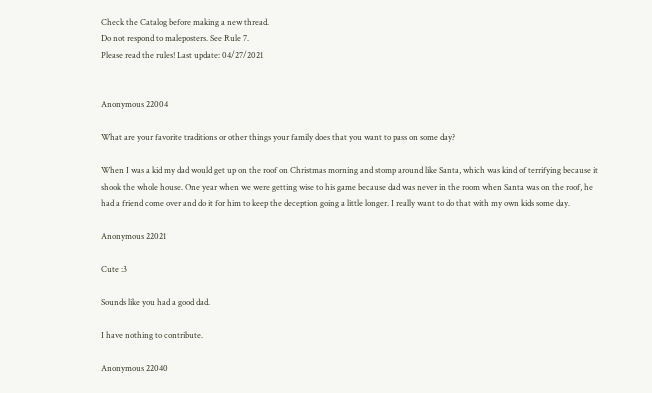Check the Catalog before making a new thread.
Do not respond to maleposters. See Rule 7.
Please read the rules! Last update: 04/27/2021


Anonymous 22004

What are your favorite traditions or other things your family does that you want to pass on some day?

When I was a kid my dad would get up on the roof on Christmas morning and stomp around like Santa, which was kind of terrifying because it shook the whole house. One year when we were getting wise to his game because dad was never in the room when Santa was on the roof, he had a friend come over and do it for him to keep the deception going a little longer. I really want to do that with my own kids some day.

Anonymous 22021

Cute :3

Sounds like you had a good dad.

I have nothing to contribute.

Anonymous 22040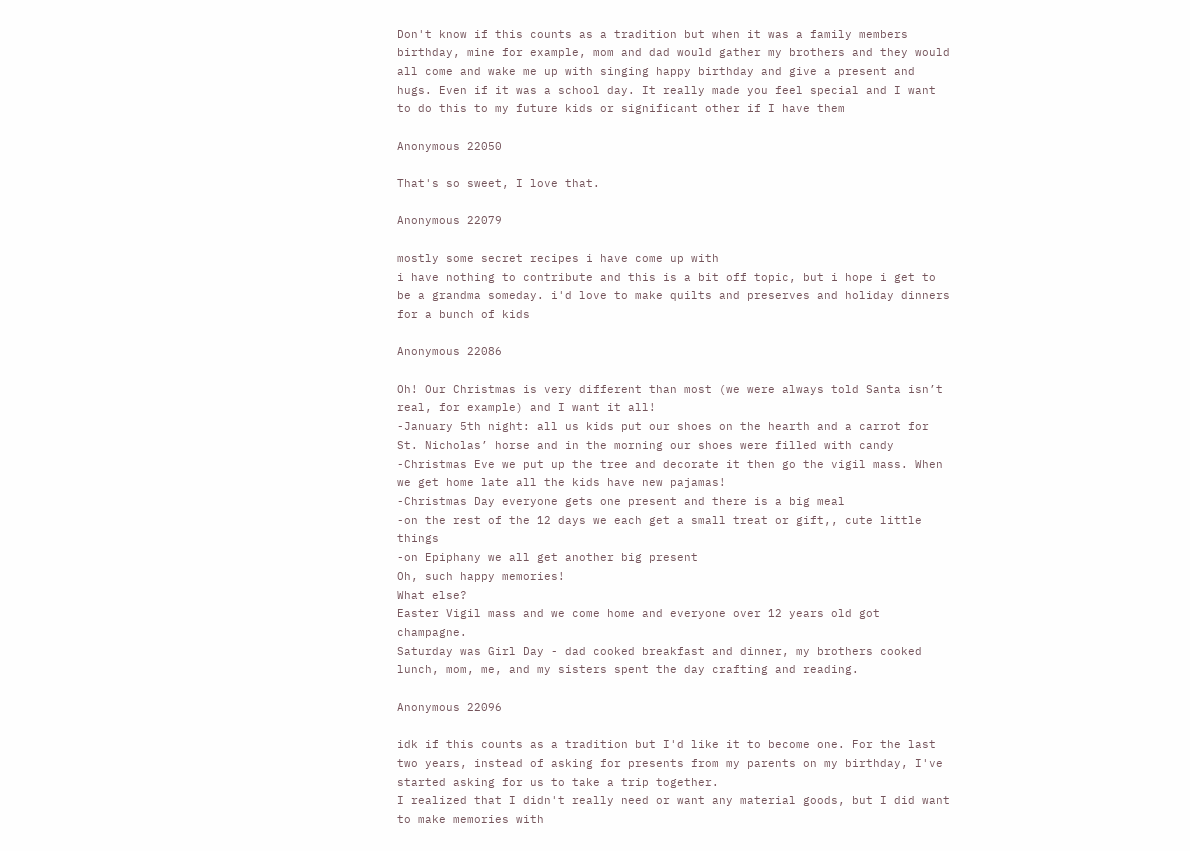Don't know if this counts as a tradition but when it was a family members birthday, mine for example, mom and dad would gather my brothers and they would all come and wake me up with singing happy birthday and give a present and hugs. Even if it was a school day. It really made you feel special and I want to do this to my future kids or significant other if I have them

Anonymous 22050

That's so sweet, I love that.

Anonymous 22079

mostly some secret recipes i have come up with
i have nothing to contribute and this is a bit off topic, but i hope i get to be a grandma someday. i'd love to make quilts and preserves and holiday dinners for a bunch of kids

Anonymous 22086

Oh! Our Christmas is very different than most (we were always told Santa isn’t real, for example) and I want it all!
-January 5th night: all us kids put our shoes on the hearth and a carrot for St. Nicholas’ horse and in the morning our shoes were filled with candy
-Christmas Eve we put up the tree and decorate it then go the vigil mass. When we get home late all the kids have new pajamas!
-Christmas Day everyone gets one present and there is a big meal
-on the rest of the 12 days we each get a small treat or gift,, cute little things
-on Epiphany we all get another big present
Oh, such happy memories!
What else?
Easter Vigil mass and we come home and everyone over 12 years old got champagne.
Saturday was Girl Day - dad cooked breakfast and dinner, my brothers cooked lunch, mom, me, and my sisters spent the day crafting and reading.

Anonymous 22096

idk if this counts as a tradition but I'd like it to become one. For the last two years, instead of asking for presents from my parents on my birthday, I've started asking for us to take a trip together.
I realized that I didn't really need or want any material goods, but I did want to make memories with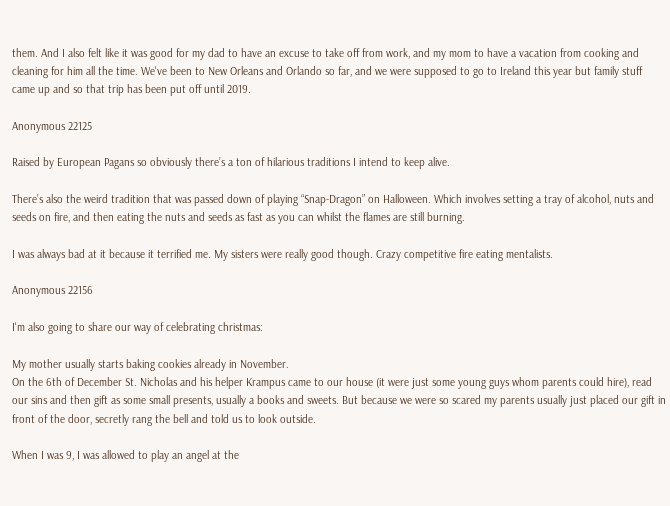them. And I also felt like it was good for my dad to have an excuse to take off from work, and my mom to have a vacation from cooking and cleaning for him all the time. We've been to New Orleans and Orlando so far, and we were supposed to go to Ireland this year but family stuff came up and so that trip has been put off until 2019.

Anonymous 22125

Raised by European Pagans so obviously there’s a ton of hilarious traditions I intend to keep alive.

There’s also the weird tradition that was passed down of playing “Snap-Dragon” on Halloween. Which involves setting a tray of alcohol, nuts and seeds on fire, and then eating the nuts and seeds as fast as you can whilst the flames are still burning.

I was always bad at it because it terrified me. My sisters were really good though. Crazy competitive fire eating mentalists.

Anonymous 22156

I'm also going to share our way of celebrating christmas:

My mother usually starts baking cookies already in November.
On the 6th of December St. Nicholas and his helper Krampus came to our house (it were just some young guys whom parents could hire), read our sins and then gift as some small presents, usually a books and sweets. But because we were so scared my parents usually just placed our gift in front of the door, secretly rang the bell and told us to look outside.

When I was 9, I was allowed to play an angel at the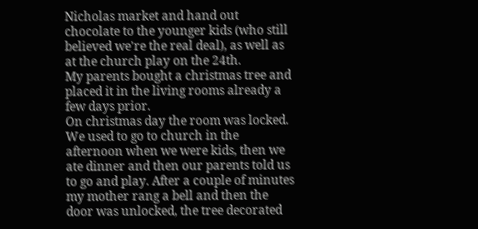Nicholas market and hand out chocolate to the younger kids (who still believed we're the real deal), as well as at the church play on the 24th.
My parents bought a christmas tree and placed it in the living rooms already a few days prior.
On christmas day the room was locked. We used to go to church in the afternoon when we were kids, then we ate dinner and then our parents told us to go and play. After a couple of minutes my mother rang a bell and then the door was unlocked, the tree decorated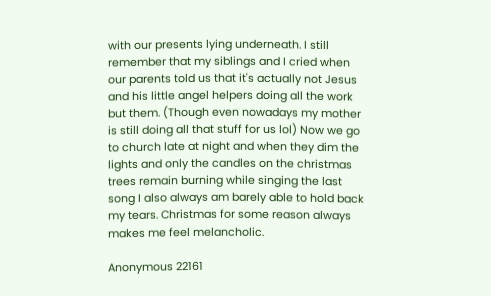with our presents lying underneath. I still remember that my siblings and I cried when our parents told us that it's actually not Jesus and his little angel helpers doing all the work but them. (Though even nowadays my mother is still doing all that stuff for us lol) Now we go to church late at night and when they dim the lights and only the candles on the christmas trees remain burning while singing the last song I also always am barely able to hold back my tears. Christmas for some reason always makes me feel melancholic.

Anonymous 22161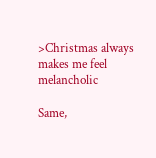>Christmas always makes me feel melancholic

Same,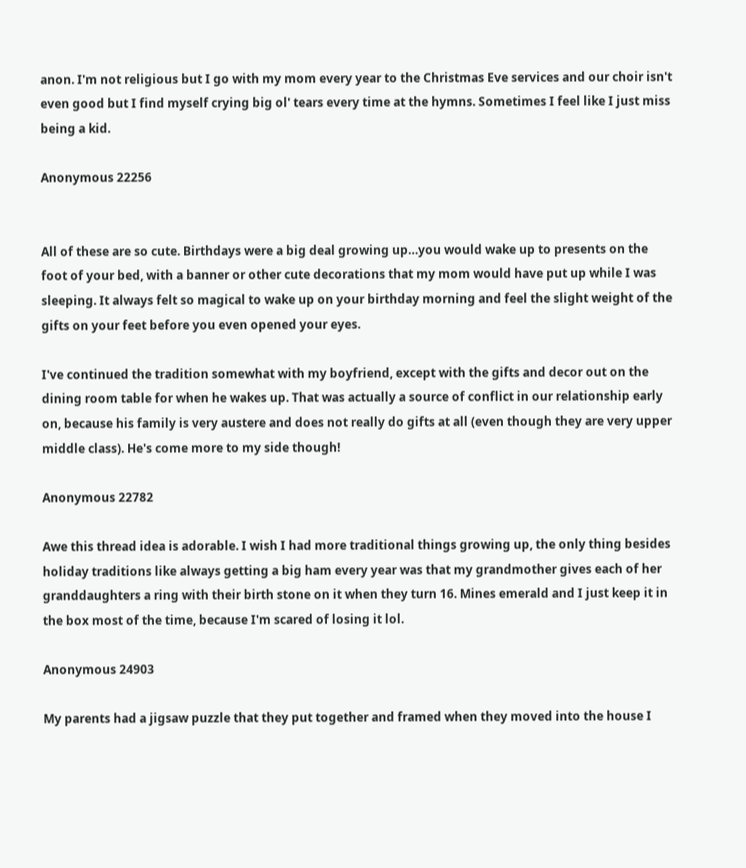anon. I'm not religious but I go with my mom every year to the Christmas Eve services and our choir isn't even good but I find myself crying big ol' tears every time at the hymns. Sometimes I feel like I just miss being a kid.

Anonymous 22256


All of these are so cute. Birthdays were a big deal growing up…you would wake up to presents on the foot of your bed, with a banner or other cute decorations that my mom would have put up while I was sleeping. It always felt so magical to wake up on your birthday morning and feel the slight weight of the gifts on your feet before you even opened your eyes.

I've continued the tradition somewhat with my boyfriend, except with the gifts and decor out on the dining room table for when he wakes up. That was actually a source of conflict in our relationship early on, because his family is very austere and does not really do gifts at all (even though they are very upper middle class). He's come more to my side though!

Anonymous 22782

Awe this thread idea is adorable. I wish I had more traditional things growing up, the only thing besides holiday traditions like always getting a big ham every year was that my grandmother gives each of her granddaughters a ring with their birth stone on it when they turn 16. Mines emerald and I just keep it in the box most of the time, because I'm scared of losing it lol.

Anonymous 24903

My parents had a jigsaw puzzle that they put together and framed when they moved into the house I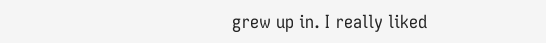grew up in. I really liked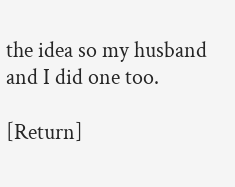the idea so my husband and I did one too.

[Return]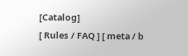[Catalog]
[ Rules / FAQ ] [ meta / b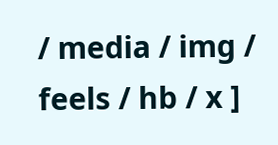/ media / img / feels / hb / x ]